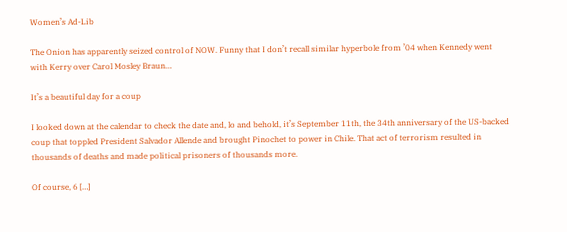Women’s Ad-Lib

The Onion has apparently seized control of NOW. Funny that I don’t recall similar hyperbole from ’04 when Kennedy went with Kerry over Carol Mosley Braun…

It’s a beautiful day for a coup

I looked down at the calendar to check the date and, lo and behold, it’s September 11th, the 34th anniversary of the US-backed coup that toppled President Salvador Allende and brought Pinochet to power in Chile. That act of terrorism resulted in thousands of deaths and made political prisoners of thousands more.

Of course, 6 […]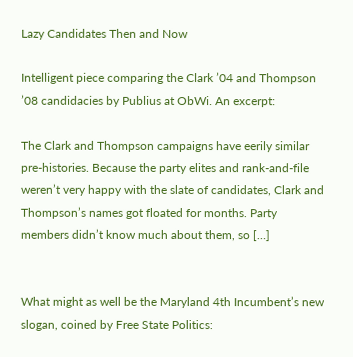Lazy Candidates Then and Now

Intelligent piece comparing the Clark ’04 and Thompson ’08 candidacies by Publius at ObWi. An excerpt:

The Clark and Thompson campaigns have eerily similar pre-histories. Because the party elites and rank-and-file weren’t very happy with the slate of candidates, Clark and Thompson’s names got floated for months. Party members didn’t know much about them, so […]


What might as well be the Maryland 4th Incumbent’s new slogan, coined by Free State Politics: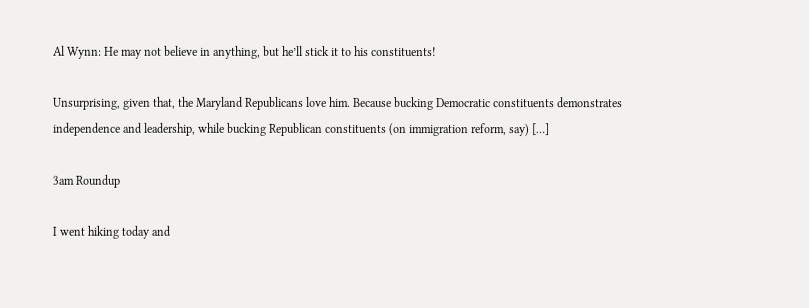Al Wynn: He may not believe in anything, but he’ll stick it to his constituents!

Unsurprising, given that, the Maryland Republicans love him. Because bucking Democratic constituents demonstrates independence and leadership, while bucking Republican constituents (on immigration reform, say) […]

3am Roundup

I went hiking today and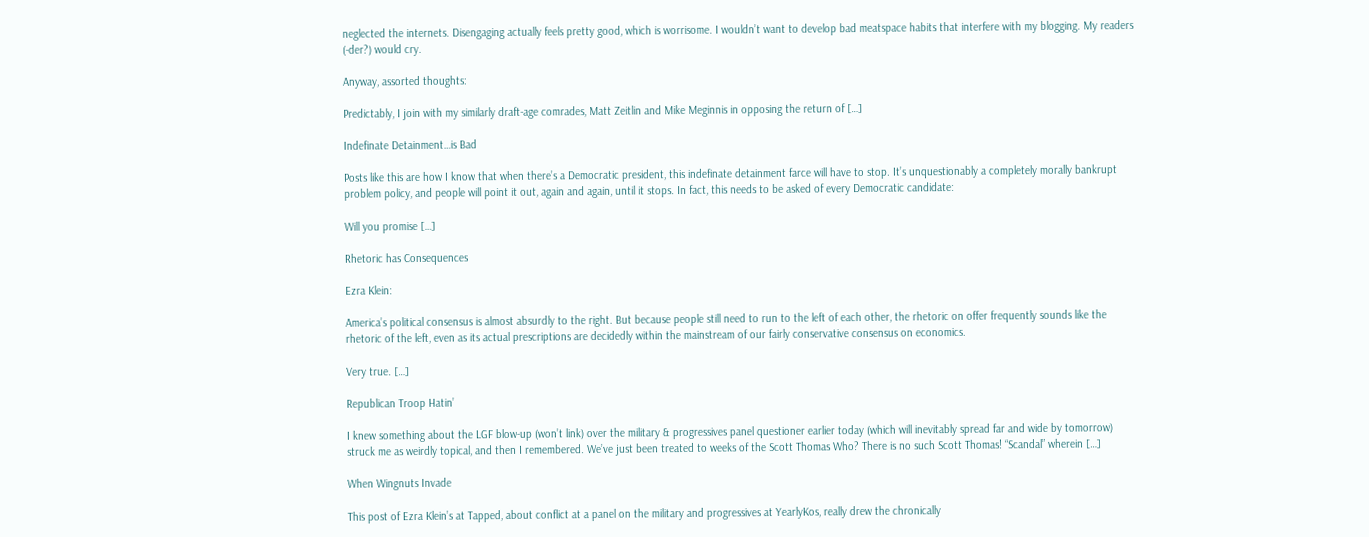neglected the internets. Disengaging actually feels pretty good, which is worrisome. I wouldn’t want to develop bad meatspace habits that interfere with my blogging. My readers (-der?) would cry.

Anyway, assorted thoughts:

Predictably, I join with my similarly draft-age comrades, Matt Zeitlin and Mike Meginnis in opposing the return of […]

Indefinate Detainment…is Bad

Posts like this are how I know that when there’s a Democratic president, this indefinate detainment farce will have to stop. It’s unquestionably a completely morally bankrupt problem policy, and people will point it out, again and again, until it stops. In fact, this needs to be asked of every Democratic candidate:

Will you promise […]

Rhetoric has Consequences

Ezra Klein:

America’s political consensus is almost absurdly to the right. But because people still need to run to the left of each other, the rhetoric on offer frequently sounds like the rhetoric of the left, even as its actual prescriptions are decidedly within the mainstream of our fairly conservative consensus on economics.

Very true. […]

Republican Troop Hatin’

I knew something about the LGF blow-up (won’t link) over the military & progressives panel questioner earlier today (which will inevitably spread far and wide by tomorrow) struck me as weirdly topical, and then I remembered. We’ve just been treated to weeks of the Scott Thomas Who? There is no such Scott Thomas! “Scandal” wherein […]

When Wingnuts Invade

This post of Ezra Klein’s at Tapped, about conflict at a panel on the military and progressives at YearlyKos, really drew the chronically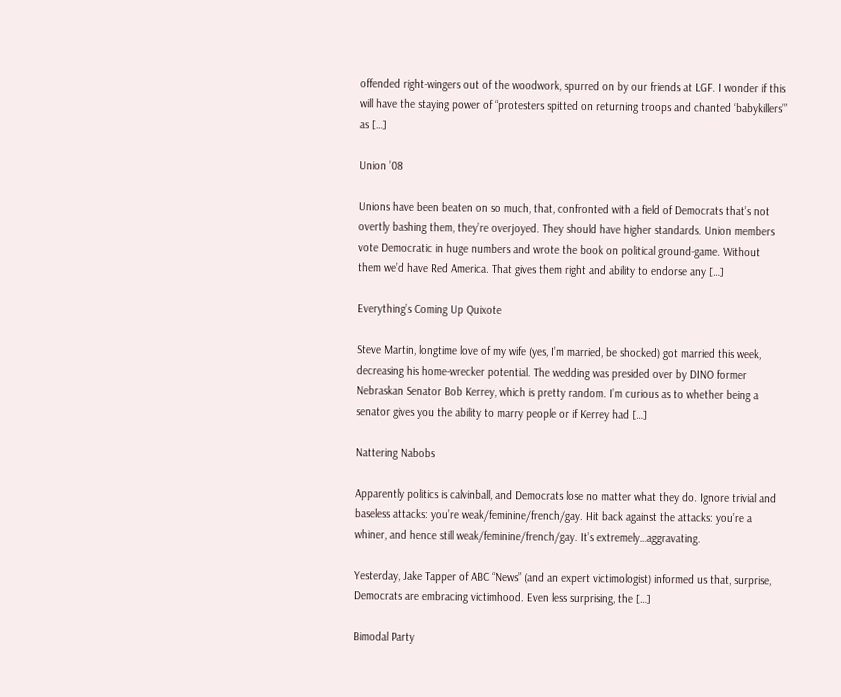offended right-wingers out of the woodwork, spurred on by our friends at LGF. I wonder if this will have the staying power of “protesters spitted on returning troops and chanted ‘babykillers’” as […]

Union ’08

Unions have been beaten on so much, that, confronted with a field of Democrats that’s not overtly bashing them, they’re overjoyed. They should have higher standards. Union members vote Democratic in huge numbers and wrote the book on political ground-game. Without them we’d have Red America. That gives them right and ability to endorse any […]

Everything’s Coming Up Quixote

Steve Martin, longtime love of my wife (yes, I’m married, be shocked) got married this week, decreasing his home-wrecker potential. The wedding was presided over by DINO former Nebraskan Senator Bob Kerrey, which is pretty random. I’m curious as to whether being a senator gives you the ability to marry people or if Kerrey had […]

Nattering Nabobs

Apparently politics is calvinball, and Democrats lose no matter what they do. Ignore trivial and baseless attacks: you’re weak/feminine/french/gay. Hit back against the attacks: you’re a whiner, and hence still weak/feminine/french/gay. It’s extremely…aggravating.

Yesterday, Jake Tapper of ABC “News” (and an expert victimologist) informed us that, surprise, Democrats are embracing victimhood. Even less surprising, the […]

Bimodal Party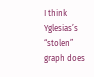I think Yglesias’s “stolen” graph does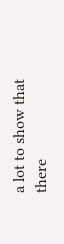a lot to show that there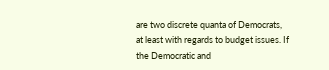are two discrete quanta of Democrats, at least with regards to budget issues. If the Democratic and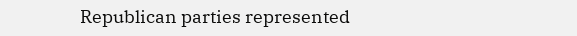Republican parties represented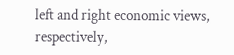left and right economic views, respectively,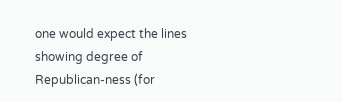one would expect the lines showing degree of Republican-ness (for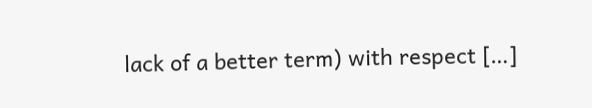lack of a better term) with respect […]